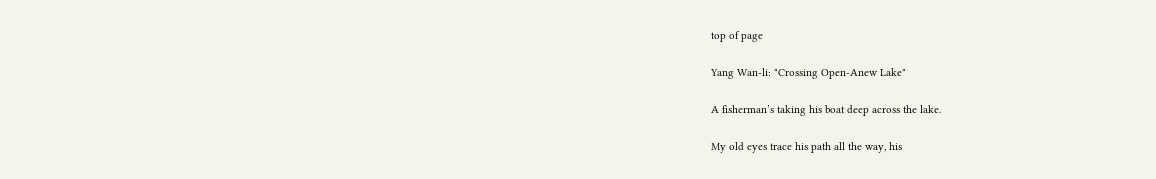top of page

Yang Wan-li: "Crossing Open-Anew Lake"

A fisherman’s taking his boat deep across the lake.

My old eyes trace his path all the way, his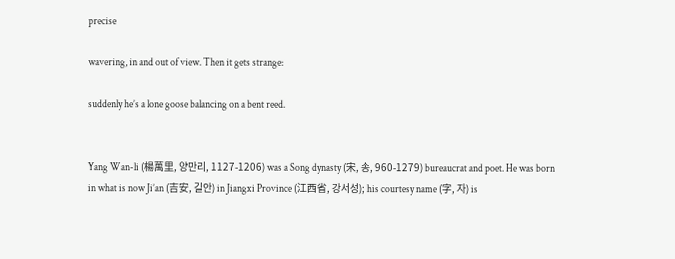precise

wavering, in and out of view. Then it gets strange:

suddenly he’s a lone goose balancing on a bent reed.


Yang Wan-li (楊萬里, 양만리, 1127-1206) was a Song dynasty (宋, 송, 960-1279) bureaucrat and poet. He was born in what is now Ji’an (吉安, 길안) in Jiangxi Province (江西省, 강서성); his courtesy name (字, 자) is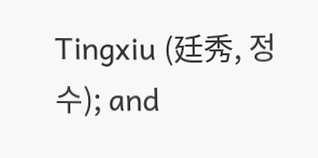Tingxiu (廷秀, 정수); and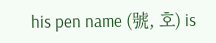his pen name (號, 호) is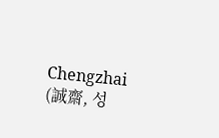Chengzhai (誠齋, 성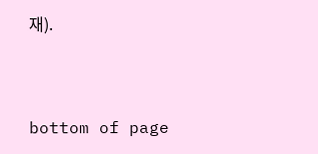재).


bottom of page